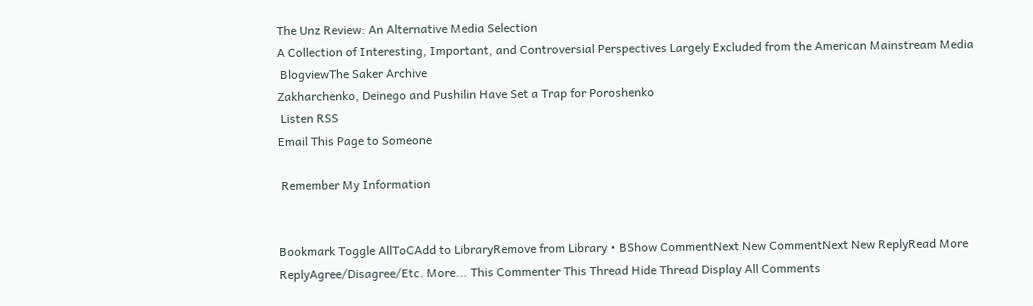The Unz Review: An Alternative Media Selection
A Collection of Interesting, Important, and Controversial Perspectives Largely Excluded from the American Mainstream Media
 BlogviewThe Saker Archive
Zakharchenko, Deinego and Pushilin Have Set a Trap for Poroshenko
 Listen RSS
Email This Page to Someone

 Remember My Information


Bookmark Toggle AllToCAdd to LibraryRemove from Library • BShow CommentNext New CommentNext New ReplyRead More
ReplyAgree/Disagree/Etc. More... This Commenter This Thread Hide Thread Display All Comments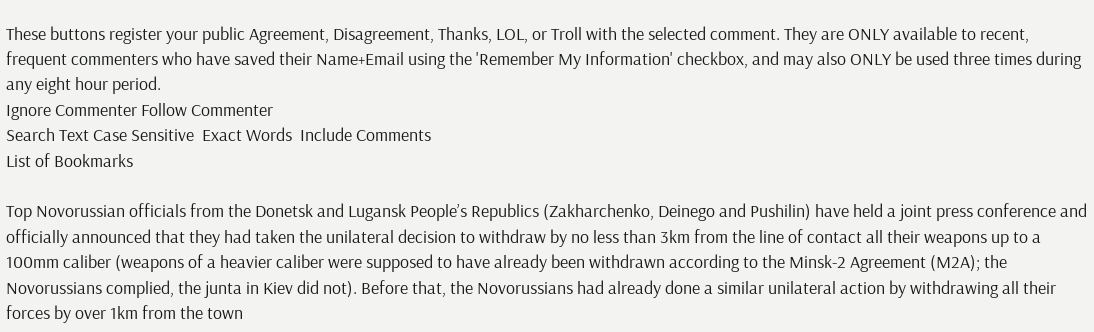These buttons register your public Agreement, Disagreement, Thanks, LOL, or Troll with the selected comment. They are ONLY available to recent, frequent commenters who have saved their Name+Email using the 'Remember My Information' checkbox, and may also ONLY be used three times during any eight hour period.
Ignore Commenter Follow Commenter
Search Text Case Sensitive  Exact Words  Include Comments
List of Bookmarks

Top Novorussian officials from the Donetsk and Lugansk People’s Republics (Zakharchenko, Deinego and Pushilin) have held a joint press conference and officially announced that they had taken the unilateral decision to withdraw by no less than 3km from the line of contact all their weapons up to a 100mm caliber (weapons of a heavier caliber were supposed to have already been withdrawn according to the Minsk-2 Agreement (M2A); the Novorussians complied, the junta in Kiev did not). Before that, the Novorussians had already done a similar unilateral action by withdrawing all their forces by over 1km from the town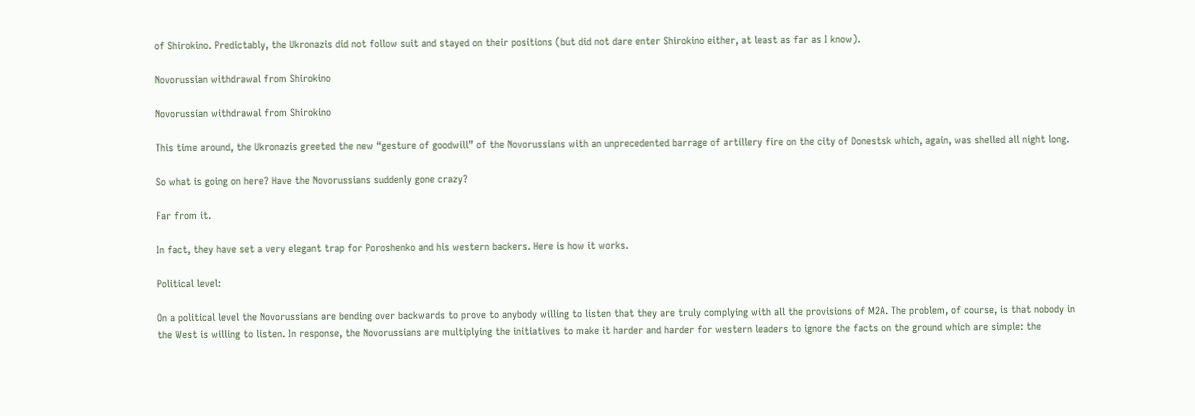of Shirokino. Predictably, the Ukronazis did not follow suit and stayed on their positions (but did not dare enter Shirokino either, at least as far as I know).

Novorussian withdrawal from Shirokino

Novorussian withdrawal from Shirokino

This time around, the Ukronazis greeted the new “gesture of goodwill” of the Novorussians with an unprecedented barrage of artillery fire on the city of Donestsk which, again, was shelled all night long.

So what is going on here? Have the Novorussians suddenly gone crazy?

Far from it.

In fact, they have set a very elegant trap for Poroshenko and his western backers. Here is how it works.

Political level:

On a political level the Novorussians are bending over backwards to prove to anybody willing to listen that they are truly complying with all the provisions of M2A. The problem, of course, is that nobody in the West is willing to listen. In response, the Novorussians are multiplying the initiatives to make it harder and harder for western leaders to ignore the facts on the ground which are simple: the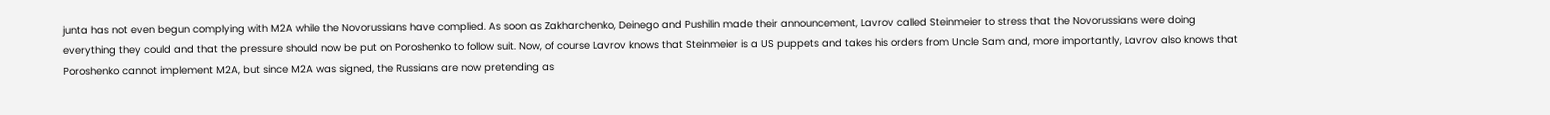junta has not even begun complying with M2A while the Novorussians have complied. As soon as Zakharchenko, Deinego and Pushilin made their announcement, Lavrov called Steinmeier to stress that the Novorussians were doing everything they could and that the pressure should now be put on Poroshenko to follow suit. Now, of course Lavrov knows that Steinmeier is a US puppets and takes his orders from Uncle Sam and, more importantly, Lavrov also knows that Poroshenko cannot implement M2A, but since M2A was signed, the Russians are now pretending as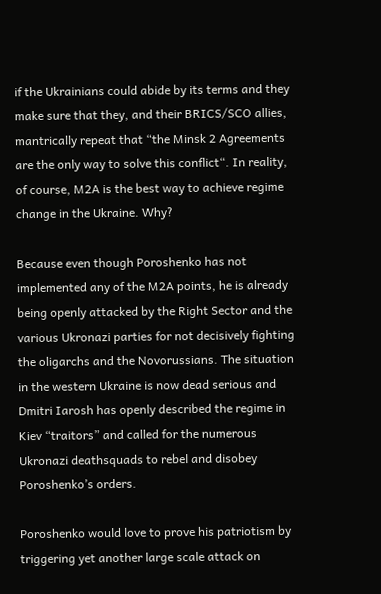if the Ukrainians could abide by its terms and they make sure that they, and their BRICS/SCO allies, mantrically repeat that “the Minsk 2 Agreements are the only way to solve this conflict“. In reality, of course, M2A is the best way to achieve regime change in the Ukraine. Why?

Because even though Poroshenko has not implemented any of the M2A points, he is already being openly attacked by the Right Sector and the various Ukronazi parties for not decisively fighting the oligarchs and the Novorussians. The situation in the western Ukraine is now dead serious and Dmitri Iarosh has openly described the regime in Kiev “traitors” and called for the numerous Ukronazi deathsquads to rebel and disobey Poroshenko’s orders.

Poroshenko would love to prove his patriotism by triggering yet another large scale attack on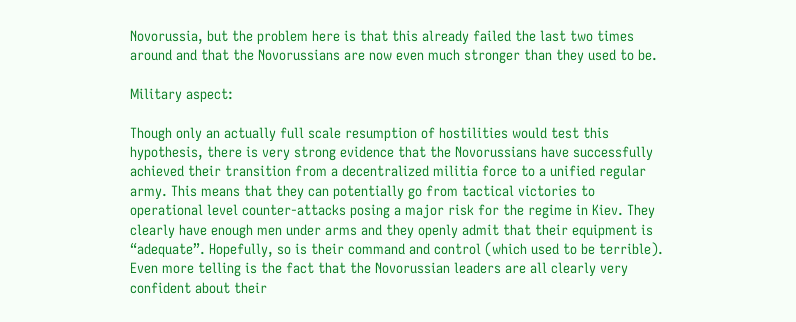Novorussia, but the problem here is that this already failed the last two times around and that the Novorussians are now even much stronger than they used to be.

Military aspect:

Though only an actually full scale resumption of hostilities would test this hypothesis, there is very strong evidence that the Novorussians have successfully achieved their transition from a decentralized militia force to a unified regular army. This means that they can potentially go from tactical victories to operational level counter-attacks posing a major risk for the regime in Kiev. They clearly have enough men under arms and they openly admit that their equipment is “adequate”. Hopefully, so is their command and control (which used to be terrible). Even more telling is the fact that the Novorussian leaders are all clearly very confident about their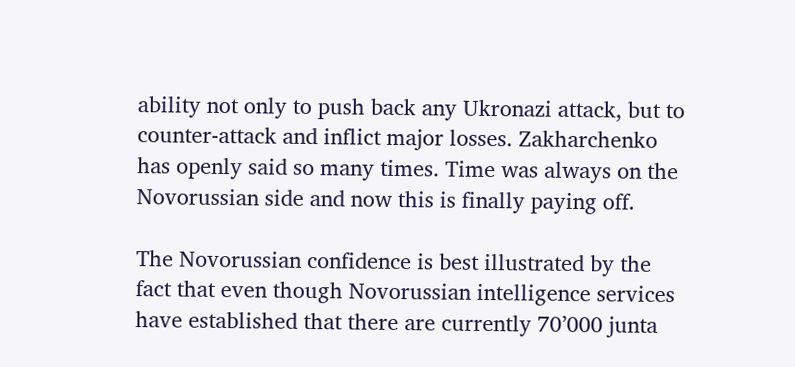ability not only to push back any Ukronazi attack, but to counter-attack and inflict major losses. Zakharchenko has openly said so many times. Time was always on the Novorussian side and now this is finally paying off.

The Novorussian confidence is best illustrated by the fact that even though Novorussian intelligence services have established that there are currently 70’000 junta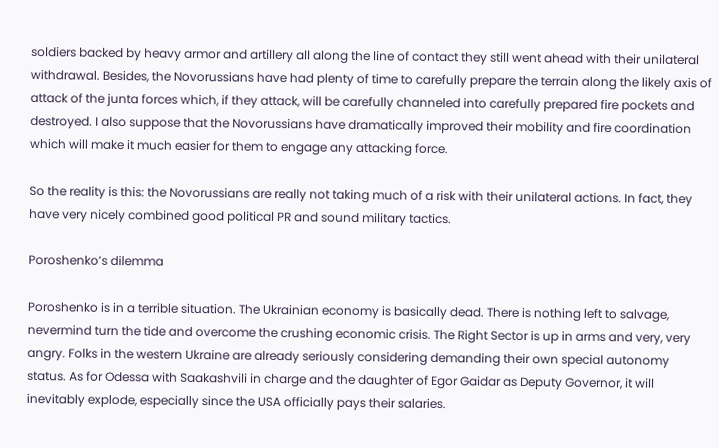soldiers backed by heavy armor and artillery all along the line of contact they still went ahead with their unilateral withdrawal. Besides, the Novorussians have had plenty of time to carefully prepare the terrain along the likely axis of attack of the junta forces which, if they attack, will be carefully channeled into carefully prepared fire pockets and destroyed. I also suppose that the Novorussians have dramatically improved their mobility and fire coordination which will make it much easier for them to engage any attacking force.

So the reality is this: the Novorussians are really not taking much of a risk with their unilateral actions. In fact, they have very nicely combined good political PR and sound military tactics.

Poroshenko’s dilemma

Poroshenko is in a terrible situation. The Ukrainian economy is basically dead. There is nothing left to salvage, nevermind turn the tide and overcome the crushing economic crisis. The Right Sector is up in arms and very, very angry. Folks in the western Ukraine are already seriously considering demanding their own special autonomy status. As for Odessa with Saakashvili in charge and the daughter of Egor Gaidar as Deputy Governor, it will inevitably explode, especially since the USA officially pays their salaries.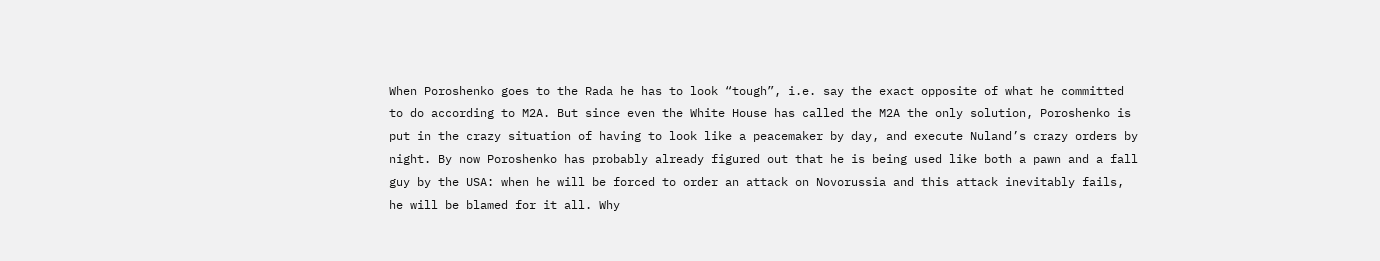When Poroshenko goes to the Rada he has to look “tough”, i.e. say the exact opposite of what he committed to do according to M2A. But since even the White House has called the M2A the only solution, Poroshenko is put in the crazy situation of having to look like a peacemaker by day, and execute Nuland’s crazy orders by night. By now Poroshenko has probably already figured out that he is being used like both a pawn and a fall guy by the USA: when he will be forced to order an attack on Novorussia and this attack inevitably fails, he will be blamed for it all. Why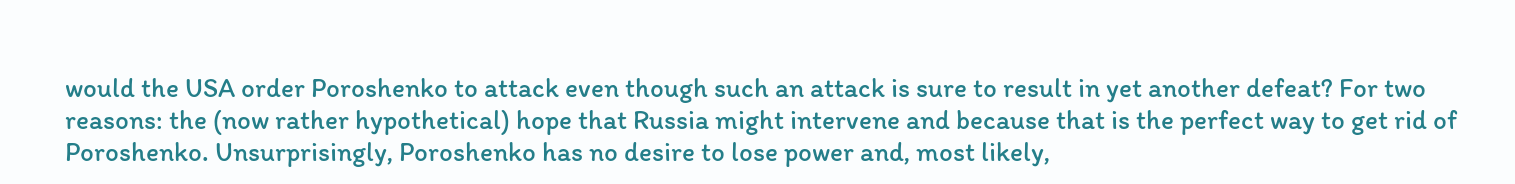would the USA order Poroshenko to attack even though such an attack is sure to result in yet another defeat? For two reasons: the (now rather hypothetical) hope that Russia might intervene and because that is the perfect way to get rid of Poroshenko. Unsurprisingly, Poroshenko has no desire to lose power and, most likely,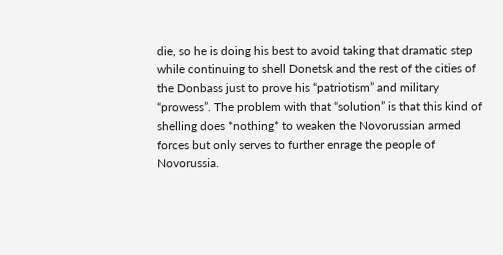die, so he is doing his best to avoid taking that dramatic step while continuing to shell Donetsk and the rest of the cities of the Donbass just to prove his “patriotism” and military “prowess”. The problem with that “solution” is that this kind of shelling does *nothing* to weaken the Novorussian armed forces but only serves to further enrage the people of Novorussia.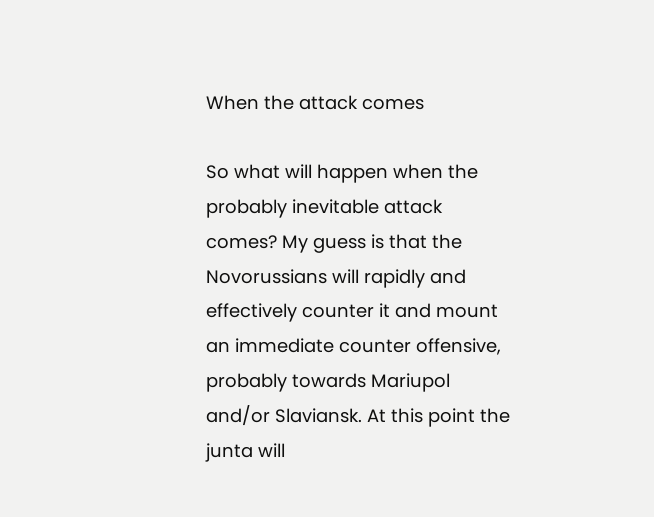When the attack comes

So what will happen when the probably inevitable attack comes? My guess is that the Novorussians will rapidly and effectively counter it and mount an immediate counter offensive, probably towards Mariupol and/or Slaviansk. At this point the junta will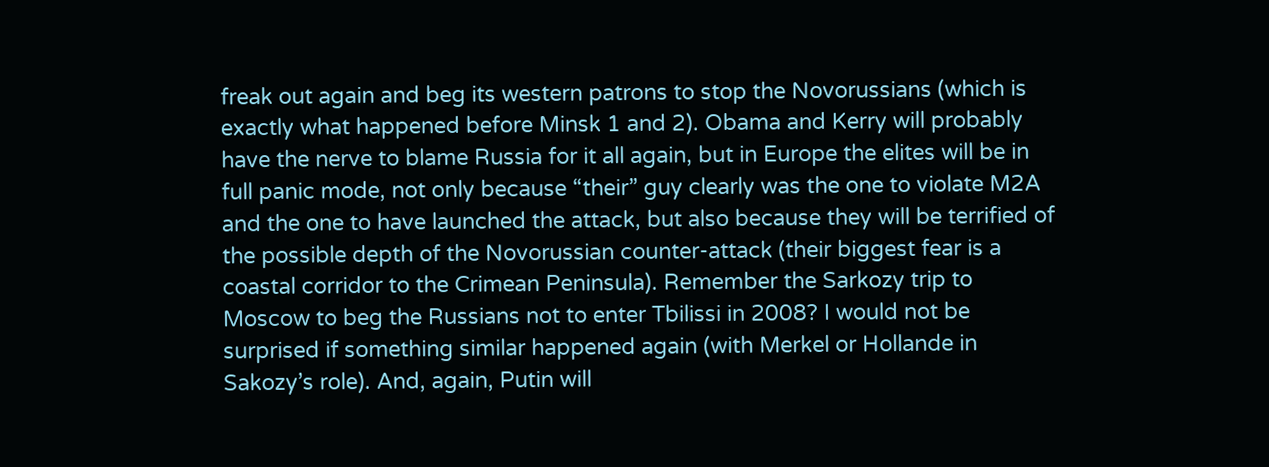freak out again and beg its western patrons to stop the Novorussians (which is exactly what happened before Minsk 1 and 2). Obama and Kerry will probably have the nerve to blame Russia for it all again, but in Europe the elites will be in full panic mode, not only because “their” guy clearly was the one to violate M2A and the one to have launched the attack, but also because they will be terrified of the possible depth of the Novorussian counter-attack (their biggest fear is a coastal corridor to the Crimean Peninsula). Remember the Sarkozy trip to Moscow to beg the Russians not to enter Tbilissi in 2008? I would not be surprised if something similar happened again (with Merkel or Hollande in Sakozy’s role). And, again, Putin will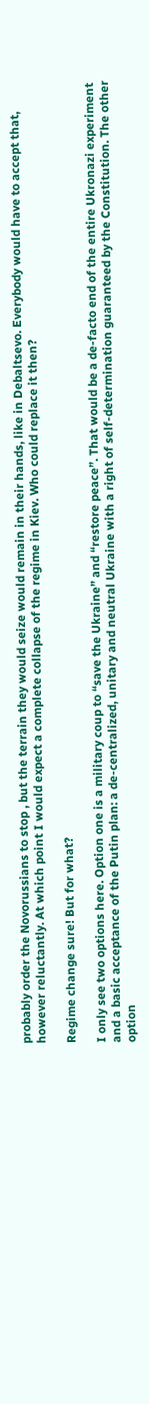probably order the Novorussians to stop , but the terrain they would seize would remain in their hands, like in Debaltsevo. Everybody would have to accept that, however reluctantly. At which point I would expect a complete collapse of the regime in Kiev. Who could replace it then?

Regime change sure! But for what?

I only see two options here. Option one is a military coup to “save the Ukraine” and “restore peace”. That would be a de-facto end of the entire Ukronazi experiment and a basic acceptance of the Putin plan: a de-centralized, unitary and neutral Ukraine with a right of self-determination guaranteed by the Constitution. The other option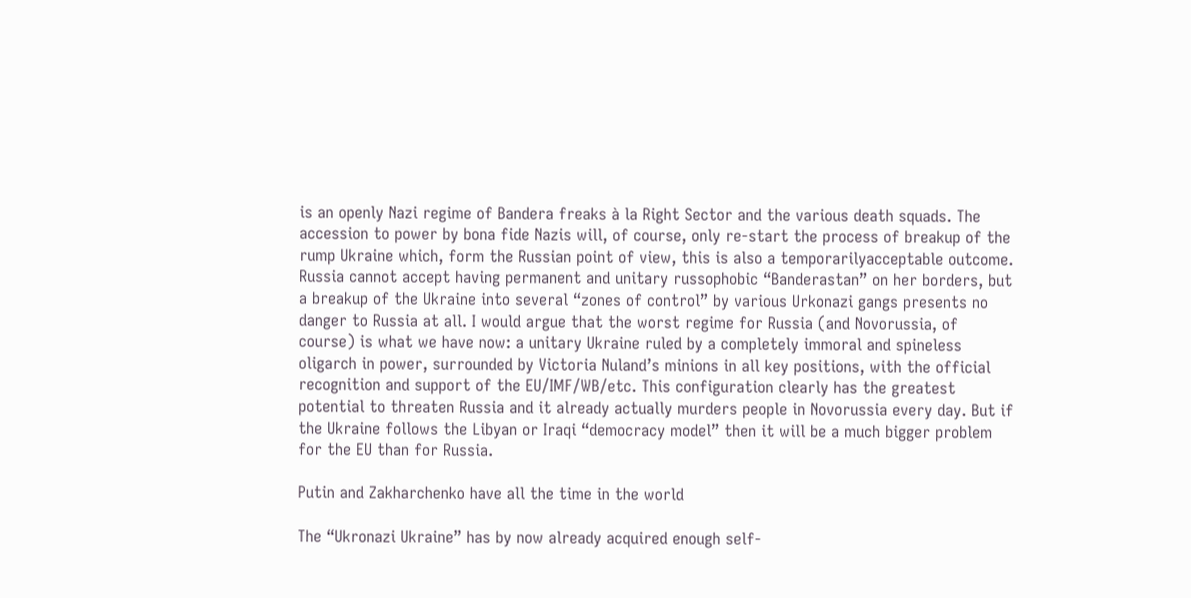is an openly Nazi regime of Bandera freaks à la Right Sector and the various death squads. The accession to power by bona fide Nazis will, of course, only re-start the process of breakup of the rump Ukraine which, form the Russian point of view, this is also a temporarilyacceptable outcome. Russia cannot accept having permanent and unitary russophobic “Banderastan” on her borders, but a breakup of the Ukraine into several “zones of control” by various Urkonazi gangs presents no danger to Russia at all. I would argue that the worst regime for Russia (and Novorussia, of course) is what we have now: a unitary Ukraine ruled by a completely immoral and spineless oligarch in power, surrounded by Victoria Nuland’s minions in all key positions, with the official recognition and support of the EU/IMF/WB/etc. This configuration clearly has the greatest potential to threaten Russia and it already actually murders people in Novorussia every day. But if the Ukraine follows the Libyan or Iraqi “democracy model” then it will be a much bigger problem for the EU than for Russia.

Putin and Zakharchenko have all the time in the world

The “Ukronazi Ukraine” has by now already acquired enough self-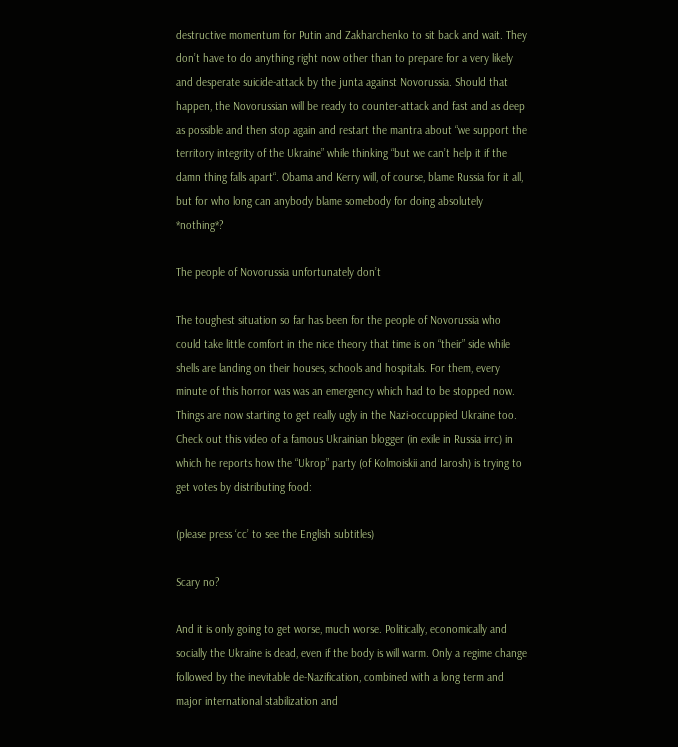destructive momentum for Putin and Zakharchenko to sit back and wait. They don’t have to do anything right now other than to prepare for a very likely and desperate suicide-attack by the junta against Novorussia. Should that happen, the Novorussian will be ready to counter-attack and fast and as deep as possible and then stop again and restart the mantra about “we support the territory integrity of the Ukraine” while thinking “but we can’t help it if the damn thing falls apart“. Obama and Kerry will, of course, blame Russia for it all, but for who long can anybody blame somebody for doing absolutely *nothing*?

The people of Novorussia unfortunately don’t

The toughest situation so far has been for the people of Novorussia who could take little comfort in the nice theory that time is on “their” side while shells are landing on their houses, schools and hospitals. For them, every minute of this horror was was an emergency which had to be stopped now. Things are now starting to get really ugly in the Nazi-occuppied Ukraine too. Check out this video of a famous Ukrainian blogger (in exile in Russia irrc) in which he reports how the “Ukrop” party (of Kolmoiskii and Iarosh) is trying to get votes by distributing food:

(please press ‘cc’ to see the English subtitles)

Scary no?

And it is only going to get worse, much worse. Politically, economically and socially the Ukraine is dead, even if the body is will warm. Only a regime change followed by the inevitable de-Nazification, combined with a long term and major international stabilization and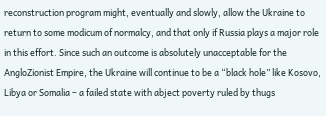reconstruction program might, eventually and slowly, allow the Ukraine to return to some modicum of normalcy, and that only if Russia plays a major role in this effort. Since such an outcome is absolutely unacceptable for the AngloZionist Empire, the Ukraine will continue to be a “black hole” like Kosovo, Libya or Somalia – a failed state with abject poverty ruled by thugs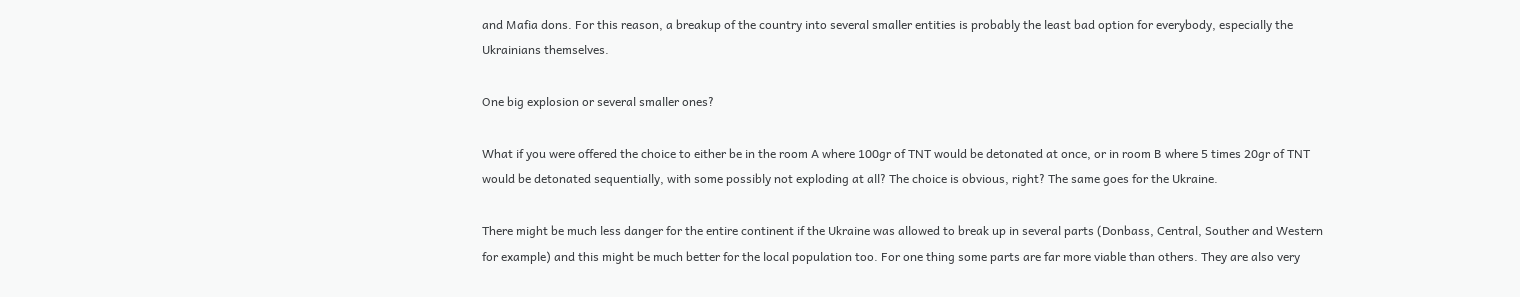and Mafia dons. For this reason, a breakup of the country into several smaller entities is probably the least bad option for everybody, especially the Ukrainians themselves.

One big explosion or several smaller ones?

What if you were offered the choice to either be in the room A where 100gr of TNT would be detonated at once, or in room B where 5 times 20gr of TNT would be detonated sequentially, with some possibly not exploding at all? The choice is obvious, right? The same goes for the Ukraine.

There might be much less danger for the entire continent if the Ukraine was allowed to break up in several parts (Donbass, Central, Souther and Western for example) and this might be much better for the local population too. For one thing some parts are far more viable than others. They are also very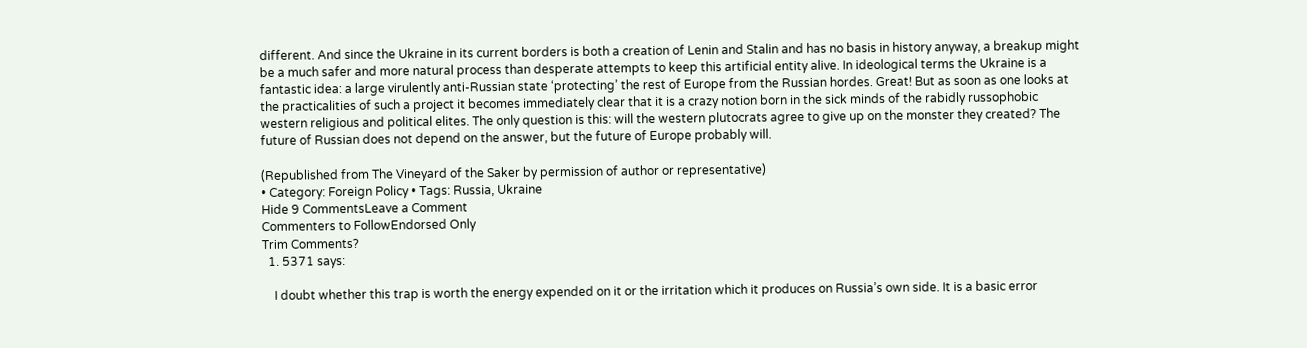different. And since the Ukraine in its current borders is both a creation of Lenin and Stalin and has no basis in history anyway, a breakup might be a much safer and more natural process than desperate attempts to keep this artificial entity alive. In ideological terms the Ukraine is a fantastic idea: a large virulently anti-Russian state ‘protecting’ the rest of Europe from the Russian hordes. Great! But as soon as one looks at the practicalities of such a project it becomes immediately clear that it is a crazy notion born in the sick minds of the rabidly russophobic western religious and political elites. The only question is this: will the western plutocrats agree to give up on the monster they created? The future of Russian does not depend on the answer, but the future of Europe probably will.

(Republished from The Vineyard of the Saker by permission of author or representative)
• Category: Foreign Policy • Tags: Russia, Ukraine
Hide 9 CommentsLeave a Comment
Commenters to FollowEndorsed Only
Trim Comments?
  1. 5371 says:

    I doubt whether this trap is worth the energy expended on it or the irritation which it produces on Russia’s own side. It is a basic error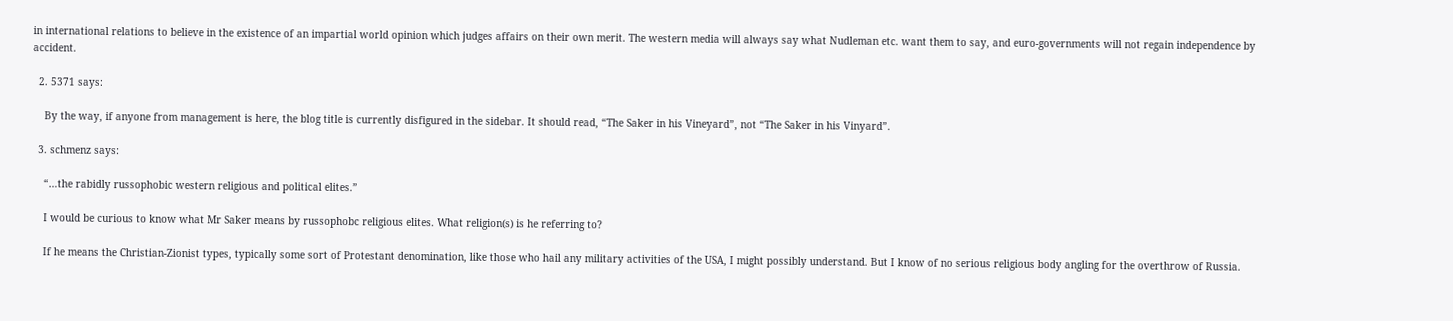in international relations to believe in the existence of an impartial world opinion which judges affairs on their own merit. The western media will always say what Nudleman etc. want them to say, and euro-governments will not regain independence by accident.

  2. 5371 says:

    By the way, if anyone from management is here, the blog title is currently disfigured in the sidebar. It should read, “The Saker in his Vineyard”, not “The Saker in his Vinyard”.

  3. schmenz says:

    “…the rabidly russophobic western religious and political elites.”

    I would be curious to know what Mr Saker means by russophobc religious elites. What religion(s) is he referring to?

    If he means the Christian-Zionist types, typically some sort of Protestant denomination, like those who hail any military activities of the USA, I might possibly understand. But I know of no serious religious body angling for the overthrow of Russia.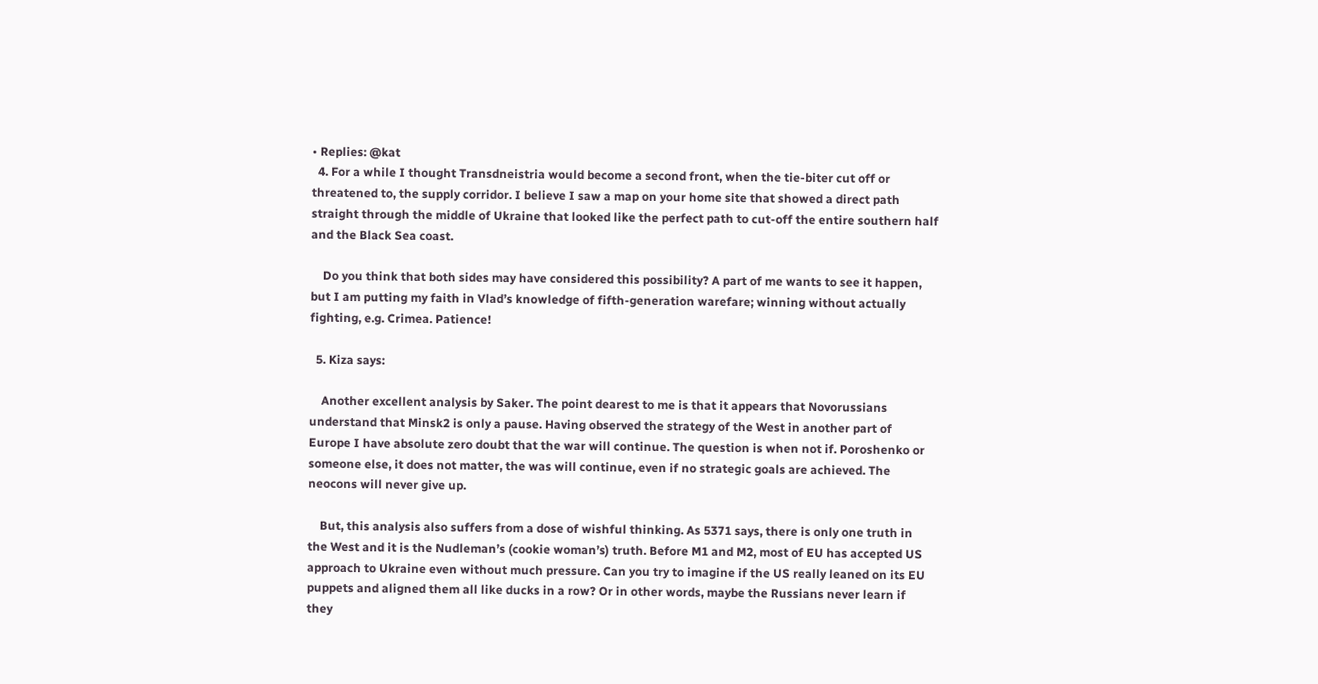• Replies: @kat
  4. For a while I thought Transdneistria would become a second front, when the tie-biter cut off or threatened to, the supply corridor. I believe I saw a map on your home site that showed a direct path straight through the middle of Ukraine that looked like the perfect path to cut-off the entire southern half and the Black Sea coast.

    Do you think that both sides may have considered this possibility? A part of me wants to see it happen, but I am putting my faith in Vlad’s knowledge of fifth-generation warefare; winning without actually fighting, e.g. Crimea. Patience!

  5. Kiza says:

    Another excellent analysis by Saker. The point dearest to me is that it appears that Novorussians understand that Minsk2 is only a pause. Having observed the strategy of the West in another part of Europe I have absolute zero doubt that the war will continue. The question is when not if. Poroshenko or someone else, it does not matter, the was will continue, even if no strategic goals are achieved. The neocons will never give up.

    But, this analysis also suffers from a dose of wishful thinking. As 5371 says, there is only one truth in the West and it is the Nudleman’s (cookie woman’s) truth. Before M1 and M2, most of EU has accepted US approach to Ukraine even without much pressure. Can you try to imagine if the US really leaned on its EU puppets and aligned them all like ducks in a row? Or in other words, maybe the Russians never learn if they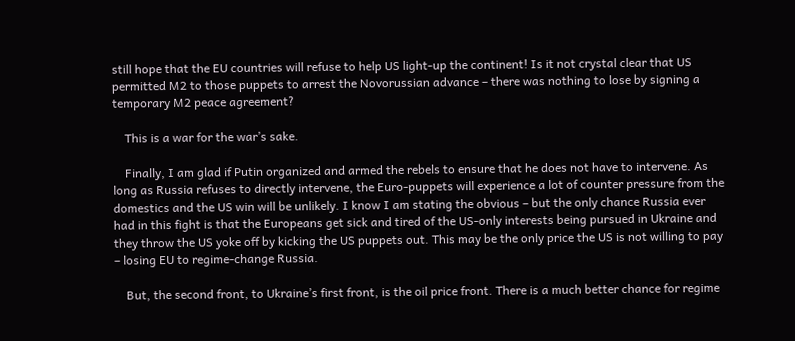still hope that the EU countries will refuse to help US light-up the continent! Is it not crystal clear that US permitted M2 to those puppets to arrest the Novorussian advance – there was nothing to lose by signing a temporary M2 peace agreement?

    This is a war for the war’s sake.

    Finally, I am glad if Putin organized and armed the rebels to ensure that he does not have to intervene. As long as Russia refuses to directly intervene, the Euro-puppets will experience a lot of counter pressure from the domestics and the US win will be unlikely. I know I am stating the obvious – but the only chance Russia ever had in this fight is that the Europeans get sick and tired of the US-only interests being pursued in Ukraine and they throw the US yoke off by kicking the US puppets out. This may be the only price the US is not willing to pay – losing EU to regime-change Russia.

    But, the second front, to Ukraine’s first front, is the oil price front. There is a much better chance for regime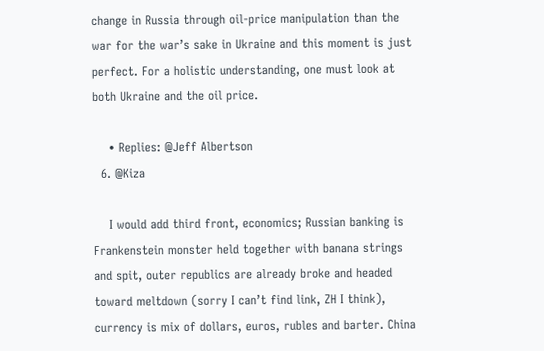change in Russia through oil-price manipulation than the war for the war’s sake in Ukraine and this moment is just perfect. For a holistic understanding, one must look at both Ukraine and the oil price.

    • Replies: @Jeff Albertson
  6. @Kiza

    I would add third front, economics; Russian banking is Frankenstein monster held together with banana strings and spit, outer republics are already broke and headed toward meltdown (sorry I can’t find link, ZH I think), currency is mix of dollars, euros, rubles and barter. China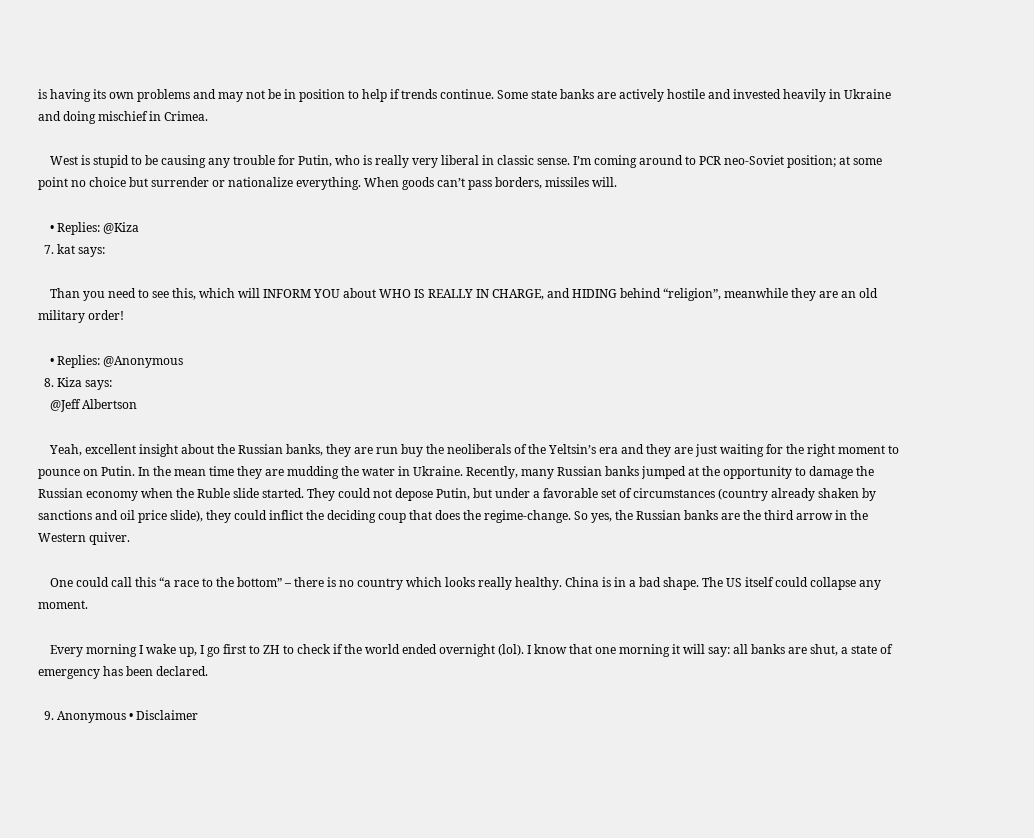is having its own problems and may not be in position to help if trends continue. Some state banks are actively hostile and invested heavily in Ukraine and doing mischief in Crimea.

    West is stupid to be causing any trouble for Putin, who is really very liberal in classic sense. I’m coming around to PCR neo-Soviet position; at some point no choice but surrender or nationalize everything. When goods can’t pass borders, missiles will.

    • Replies: @Kiza
  7. kat says:

    Than you need to see this, which will INFORM YOU about WHO IS REALLY IN CHARGE, and HIDING behind “religion”, meanwhile they are an old military order!

    • Replies: @Anonymous
  8. Kiza says:
    @Jeff Albertson

    Yeah, excellent insight about the Russian banks, they are run buy the neoliberals of the Yeltsin’s era and they are just waiting for the right moment to pounce on Putin. In the mean time they are mudding the water in Ukraine. Recently, many Russian banks jumped at the opportunity to damage the Russian economy when the Ruble slide started. They could not depose Putin, but under a favorable set of circumstances (country already shaken by sanctions and oil price slide), they could inflict the deciding coup that does the regime-change. So yes, the Russian banks are the third arrow in the Western quiver.

    One could call this “a race to the bottom” – there is no country which looks really healthy. China is in a bad shape. The US itself could collapse any moment.

    Every morning I wake up, I go first to ZH to check if the world ended overnight (lol). I know that one morning it will say: all banks are shut, a state of emergency has been declared.

  9. Anonymous • Disclaimer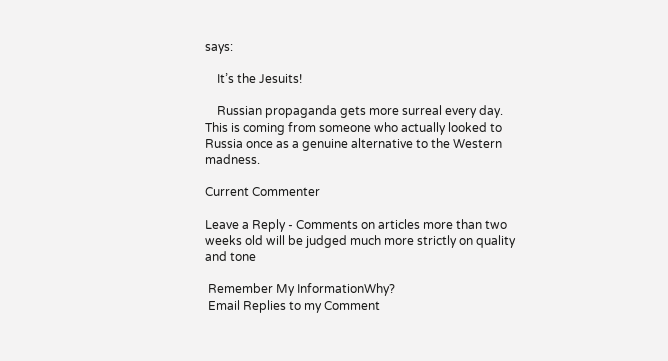says:

    It’s the Jesuits!

    Russian propaganda gets more surreal every day. This is coming from someone who actually looked to Russia once as a genuine alternative to the Western madness.

Current Commenter

Leave a Reply - Comments on articles more than two weeks old will be judged much more strictly on quality and tone

 Remember My InformationWhy?
 Email Replies to my Comment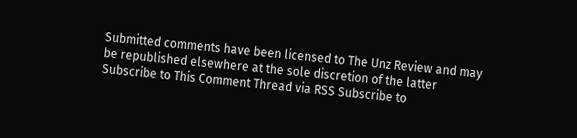Submitted comments have been licensed to The Unz Review and may be republished elsewhere at the sole discretion of the latter
Subscribe to This Comment Thread via RSS Subscribe to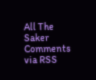All The Saker Comments via RSS